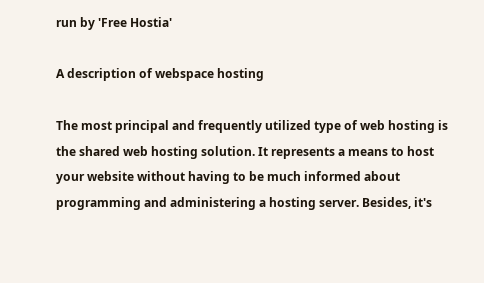run by 'Free Hostia'

A description of webspace hosting

The most principal and frequently utilized type of web hosting is the shared web hosting solution. It represents a means to host your website without having to be much informed about programming and administering a hosting server. Besides, it's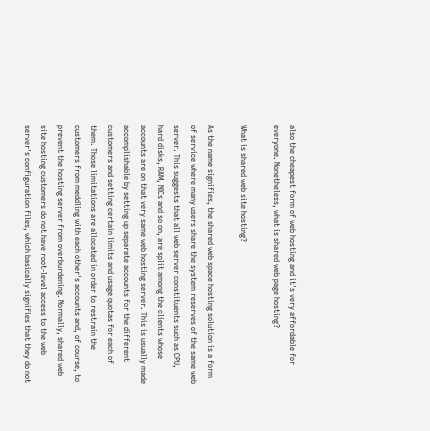also the cheapest form of web hosting and it's very affordable for everyone. Nonetheless, what is shared web page hosting?

What is shared web site hosting?

As the name signifies, the shared web space hosting solution is a form of service where many users share the system reserves of the same web server. This suggests that all web server constituents such as CPU, hard disks, RAM, NICs and so on, are split among the clients whose accounts are on that very same web hosting server. This is usually made accomplishable by setting up separate accounts for the different customers and setting certain limits and usage quotas for each of them. Those limitations are allocated in order to restrain the customers from meddling with each other's accounts and, of course, to prevent the hosting server from overburdening. Normally, shared web site hosting customers do not have root-level access to the web server's configuration files, which basically signifies that they do not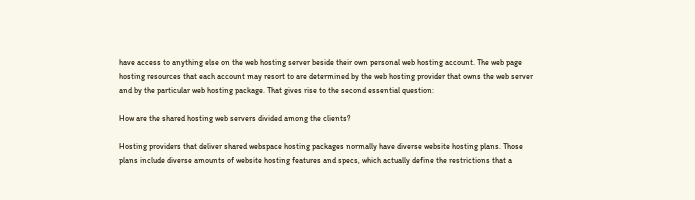have access to anything else on the web hosting server beside their own personal web hosting account. The web page hosting resources that each account may resort to are determined by the web hosting provider that owns the web server and by the particular web hosting package. That gives rise to the second essential question:

How are the shared hosting web servers divided among the clients?

Hosting providers that deliver shared webspace hosting packages normally have diverse website hosting plans. Those plans include diverse amounts of website hosting features and specs, which actually define the restrictions that a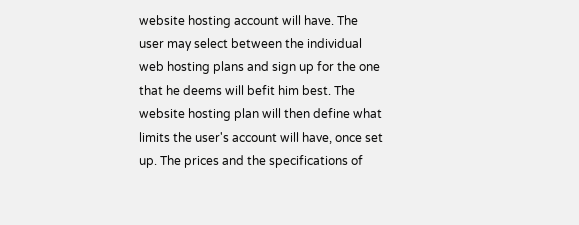website hosting account will have. The user may select between the individual web hosting plans and sign up for the one that he deems will befit him best. The website hosting plan will then define what limits the user's account will have, once set up. The prices and the specifications of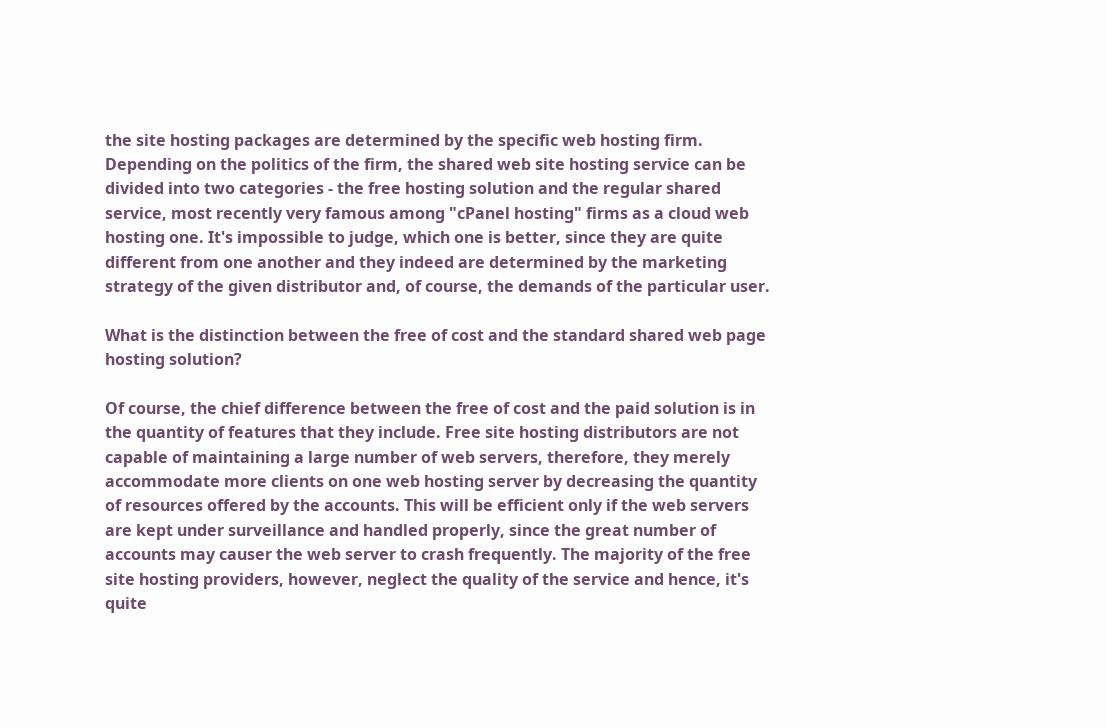the site hosting packages are determined by the specific web hosting firm. Depending on the politics of the firm, the shared web site hosting service can be divided into two categories - the free hosting solution and the regular shared service, most recently very famous among "cPanel hosting" firms as a cloud web hosting one. It's impossible to judge, which one is better, since they are quite different from one another and they indeed are determined by the marketing strategy of the given distributor and, of course, the demands of the particular user.

What is the distinction between the free of cost and the standard shared web page hosting solution?

Of course, the chief difference between the free of cost and the paid solution is in the quantity of features that they include. Free site hosting distributors are not capable of maintaining a large number of web servers, therefore, they merely accommodate more clients on one web hosting server by decreasing the quantity of resources offered by the accounts. This will be efficient only if the web servers are kept under surveillance and handled properly, since the great number of accounts may causer the web server to crash frequently. The majority of the free site hosting providers, however, neglect the quality of the service and hence, it's quite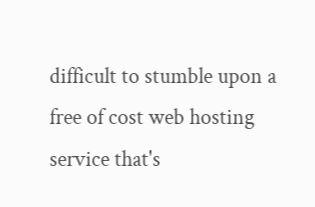difficult to stumble upon a free of cost web hosting service that's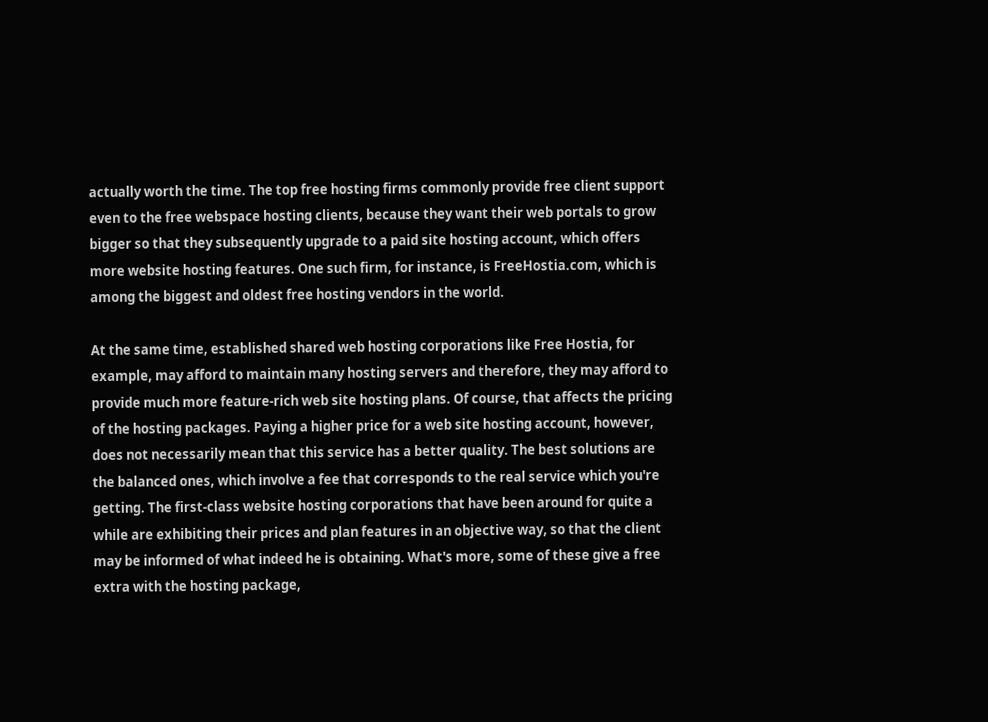actually worth the time. The top free hosting firms commonly provide free client support even to the free webspace hosting clients, because they want their web portals to grow bigger so that they subsequently upgrade to a paid site hosting account, which offers more website hosting features. One such firm, for instance, is FreeHostia.com, which is among the biggest and oldest free hosting vendors in the world.

At the same time, established shared web hosting corporations like Free Hostia, for example, may afford to maintain many hosting servers and therefore, they may afford to provide much more feature-rich web site hosting plans. Of course, that affects the pricing of the hosting packages. Paying a higher price for a web site hosting account, however, does not necessarily mean that this service has a better quality. The best solutions are the balanced ones, which involve a fee that corresponds to the real service which you're getting. The first-class website hosting corporations that have been around for quite a while are exhibiting their prices and plan features in an objective way, so that the client may be informed of what indeed he is obtaining. What's more, some of these give a free extra with the hosting package,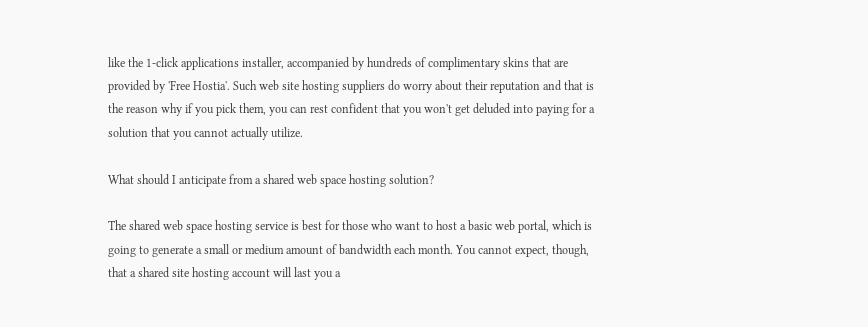like the 1-click applications installer, accompanied by hundreds of complimentary skins that are provided by 'Free Hostia'. Such web site hosting suppliers do worry about their reputation and that is the reason why if you pick them, you can rest confident that you won't get deluded into paying for a solution that you cannot actually utilize.

What should I anticipate from a shared web space hosting solution?

The shared web space hosting service is best for those who want to host a basic web portal, which is going to generate a small or medium amount of bandwidth each month. You cannot expect, though, that a shared site hosting account will last you a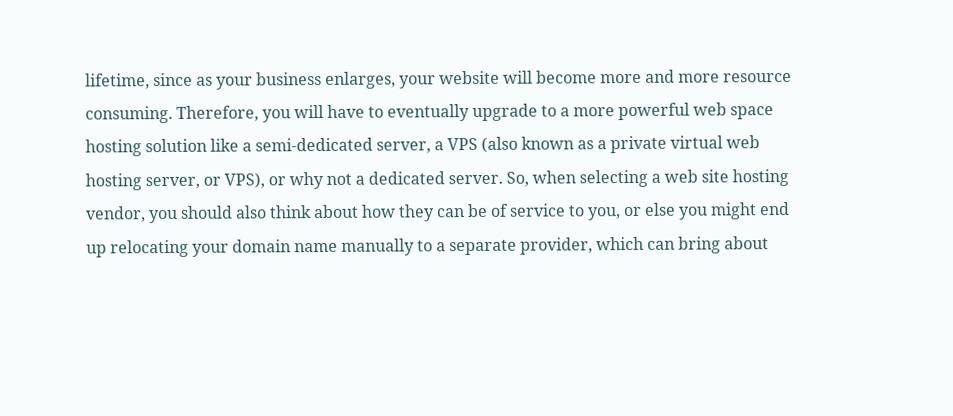lifetime, since as your business enlarges, your website will become more and more resource consuming. Therefore, you will have to eventually upgrade to a more powerful web space hosting solution like a semi-dedicated server, a VPS (also known as a private virtual web hosting server, or VPS), or why not a dedicated server. So, when selecting a web site hosting vendor, you should also think about how they can be of service to you, or else you might end up relocating your domain name manually to a separate provider, which can bring about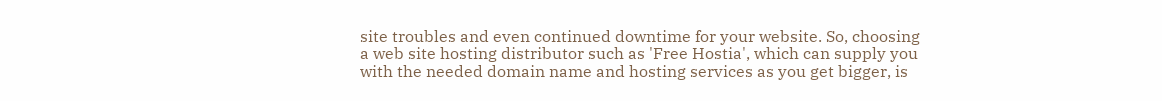site troubles and even continued downtime for your website. So, choosing a web site hosting distributor such as 'Free Hostia', which can supply you with the needed domain name and hosting services as you get bigger, is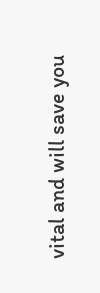vital and will save you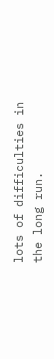lots of difficulties in the long run.